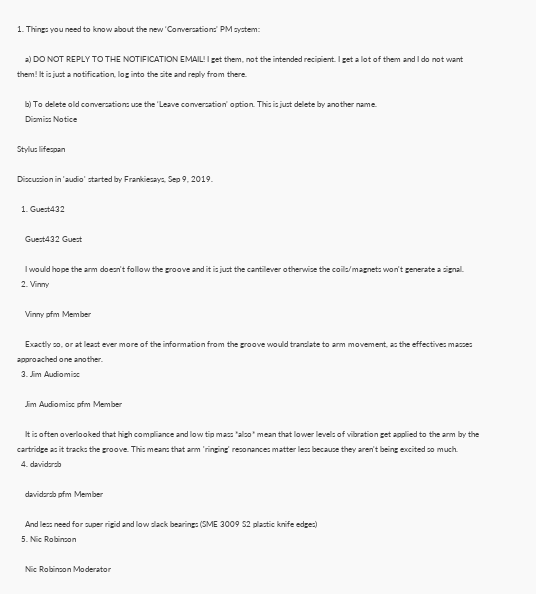1. Things you need to know about the new ‘Conversations’ PM system:

    a) DO NOT REPLY TO THE NOTIFICATION EMAIL! I get them, not the intended recipient. I get a lot of them and I do not want them! It is just a notification, log into the site and reply from there.

    b) To delete old conversations use the ‘Leave conversation’ option. This is just delete by another name.
    Dismiss Notice

Stylus lifespan

Discussion in 'audio' started by Frankiesays, Sep 9, 2019.

  1. Guest432

    Guest432 Guest

    I would hope the arm doesn't follow the groove and it is just the cantilever otherwise the coils/magnets won't generate a signal.
  2. Vinny

    Vinny pfm Member

    Exactly so, or at least ever more of the information from the groove would translate to arm movement, as the effectives masses approached one another.
  3. Jim Audiomisc

    Jim Audiomisc pfm Member

    It is often overlooked that high compliance and low tip mass *also* mean that lower levels of vibration get applied to the arm by the cartridge as it tracks the groove. This means that arm 'ringing' resonances matter less because they aren't being excited so much.
  4. davidsrsb

    davidsrsb pfm Member

    And less need for super rigid and low slack bearings (SME 3009 S2 plastic knife edges)
  5. Nic Robinson

    Nic Robinson Moderator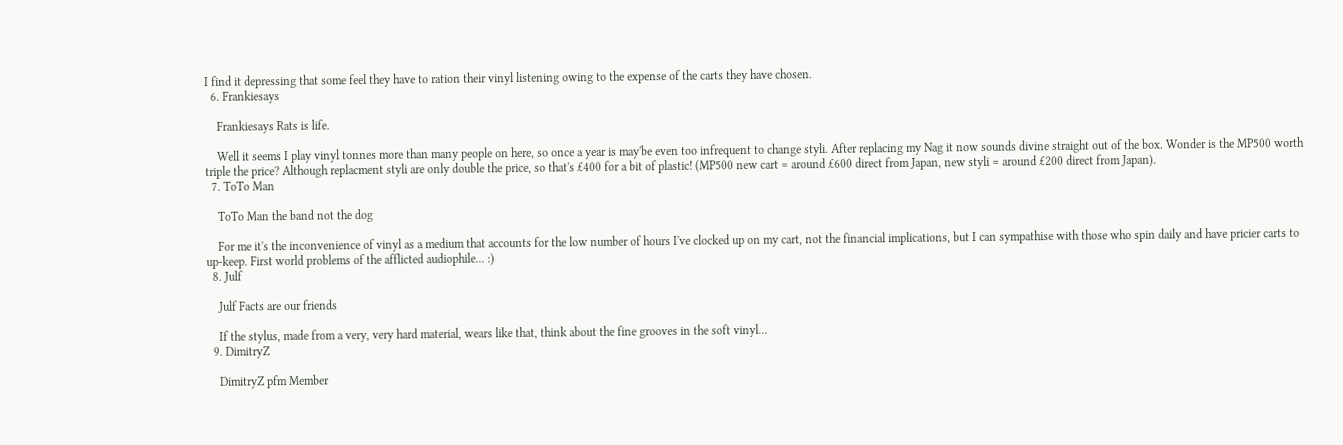I find it depressing that some feel they have to ration their vinyl listening owing to the expense of the carts they have chosen.
  6. Frankiesays

    Frankiesays Rats is life.

    Well it seems I play vinyl tonnes more than many people on here, so once a year is may'be even too infrequent to change styli. After replacing my Nag it now sounds divine straight out of the box. Wonder is the MP500 worth triple the price? Although replacment styli are only double the price, so that's £400 for a bit of plastic! (MP500 new cart = around £600 direct from Japan, new styli = around £200 direct from Japan).
  7. ToTo Man

    ToTo Man the band not the dog

    For me it's the inconvenience of vinyl as a medium that accounts for the low number of hours I've clocked up on my cart, not the financial implications, but I can sympathise with those who spin daily and have pricier carts to up-keep. First world problems of the afflicted audiophile... :)
  8. Julf

    Julf Facts are our friends

    If the stylus, made from a very, very hard material, wears like that, think about the fine grooves in the soft vinyl...
  9. DimitryZ

    DimitryZ pfm Member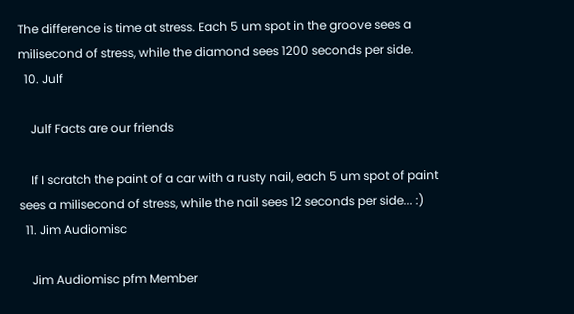The difference is time at stress. Each 5 um spot in the groove sees a milisecond of stress, while the diamond sees 1200 seconds per side.
  10. Julf

    Julf Facts are our friends

    If I scratch the paint of a car with a rusty nail, each 5 um spot of paint sees a milisecond of stress, while the nail sees 12 seconds per side... :)
  11. Jim Audiomisc

    Jim Audiomisc pfm Member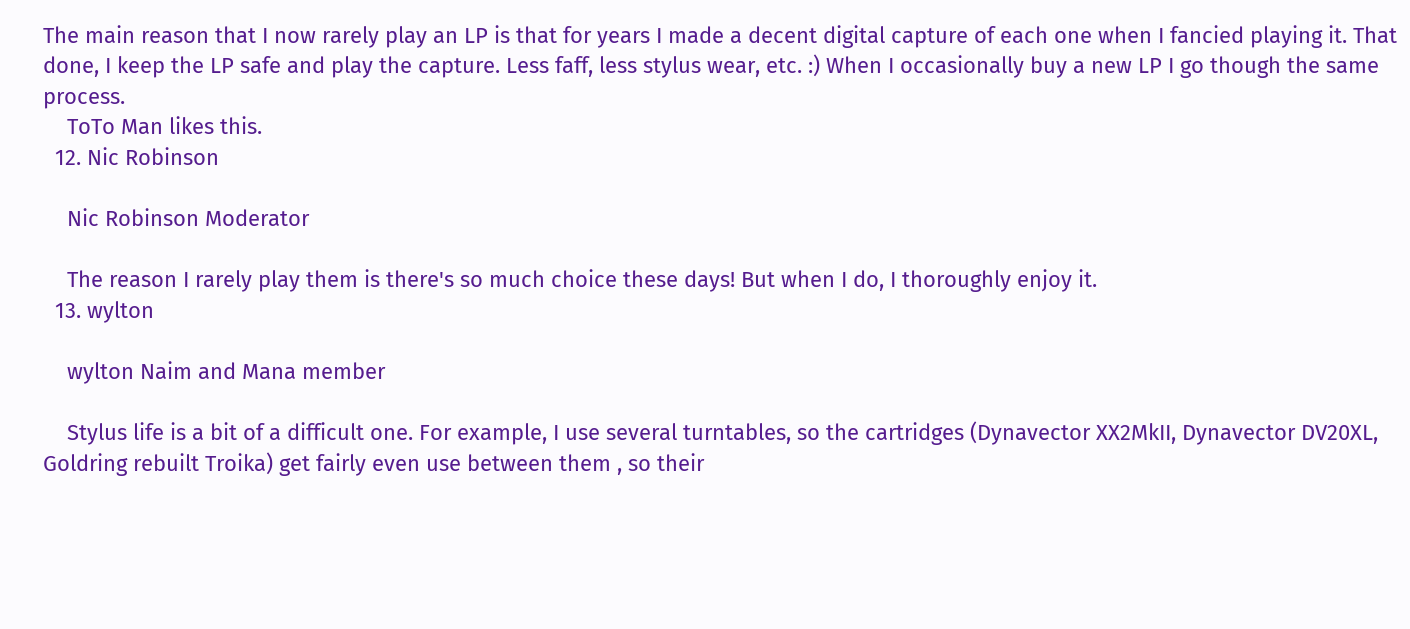The main reason that I now rarely play an LP is that for years I made a decent digital capture of each one when I fancied playing it. That done, I keep the LP safe and play the capture. Less faff, less stylus wear, etc. :) When I occasionally buy a new LP I go though the same process.
    ToTo Man likes this.
  12. Nic Robinson

    Nic Robinson Moderator

    The reason I rarely play them is there's so much choice these days! But when I do, I thoroughly enjoy it.
  13. wylton

    wylton Naim and Mana member

    Stylus life is a bit of a difficult one. For example, I use several turntables, so the cartridges (Dynavector XX2MkII, Dynavector DV20XL, Goldring rebuilt Troika) get fairly even use between them , so their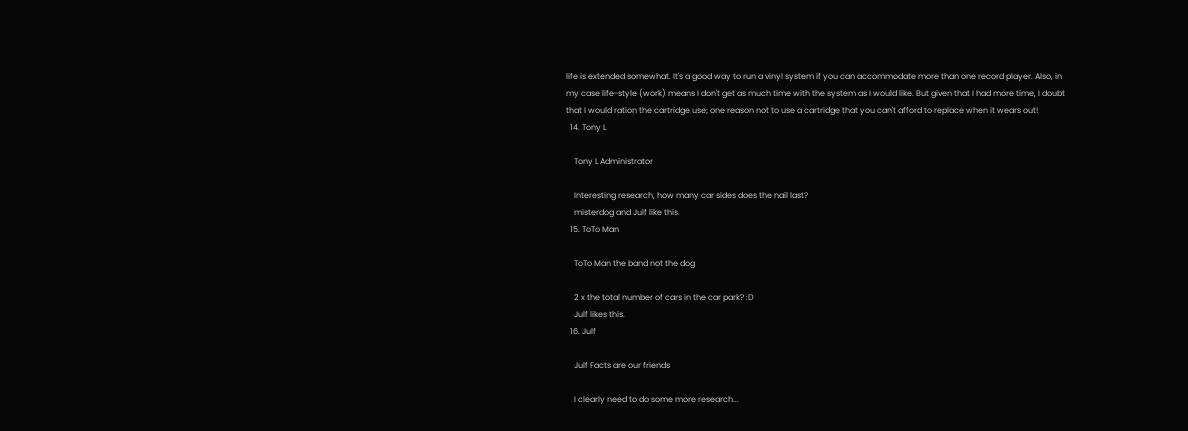life is extended somewhat. It's a good way to run a vinyl system if you can accommodate more than one record player. Also, in my case life-style (work) means I don't get as much time with the system as I would like. But given that I had more time, I doubt that I would ration the cartridge use; one reason not to use a cartridge that you can't afford to replace when it wears out!
  14. Tony L

    Tony L Administrator

    Interesting research, how many car sides does the nail last?
    misterdog and Julf like this.
  15. ToTo Man

    ToTo Man the band not the dog

    2 x the total number of cars in the car park? :D
    Julf likes this.
  16. Julf

    Julf Facts are our friends

    I clearly need to do some more research...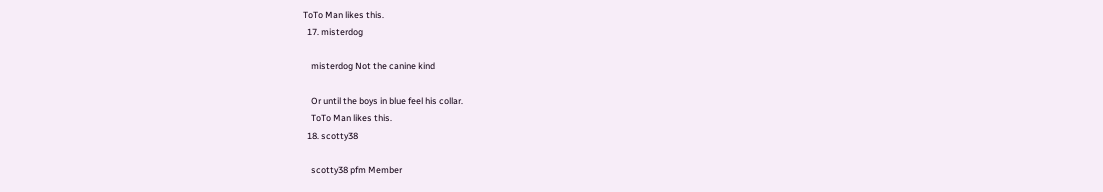ToTo Man likes this.
  17. misterdog

    misterdog Not the canine kind

    Or until the boys in blue feel his collar.
    ToTo Man likes this.
  18. scotty38

    scotty38 pfm Member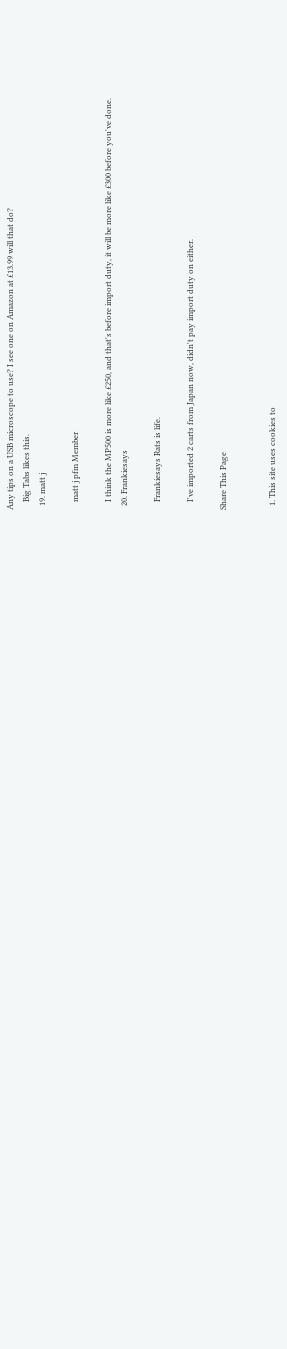Any tips on a USB microscope to use? I see one on Amazon at £13.99 will that do?
    Big Tabs likes this.
  19. matt j

    matt j pfm Member

    I think the MP500 is more like £250, and that's before import duty, it will be more like £300 before you've done.
  20. Frankiesays

    Frankiesays Rats is life.

    I've imported 2 carts from Japan now, didn't pay import duty on either.

Share This Page


  1. This site uses cookies to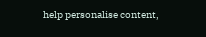help personalise content,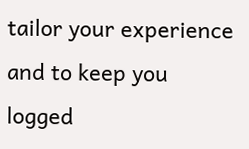tailor your experience and to keep you logged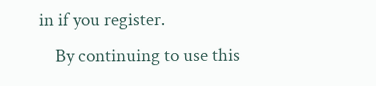in if you register.
    By continuing to use this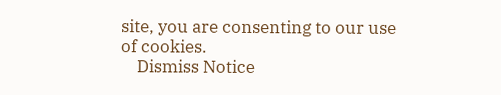site, you are consenting to our use of cookies.
    Dismiss Notice